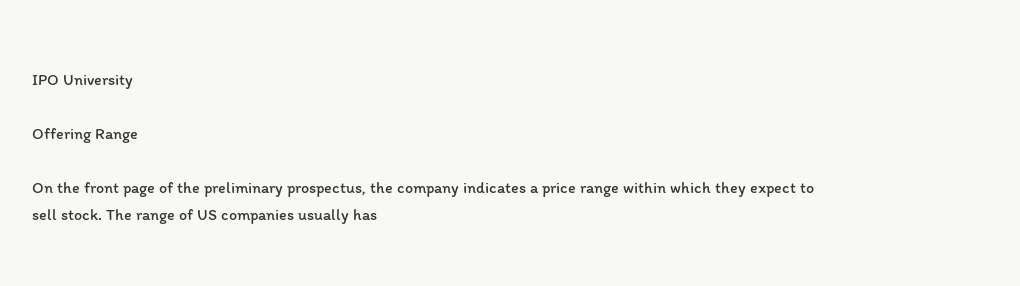IPO University

Offering Range

On the front page of the preliminary prospectus, the company indicates a price range within which they expect to sell stock. The range of US companies usually has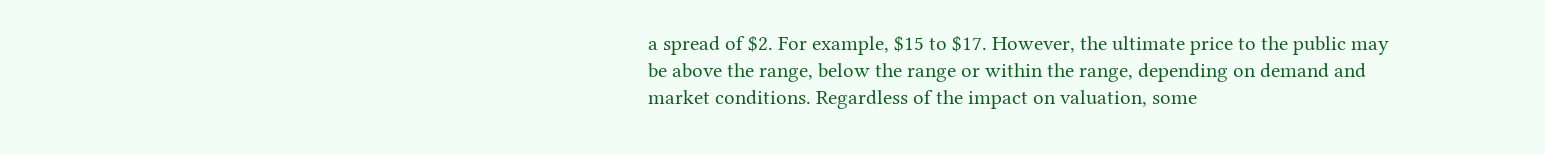a spread of $2. For example, $15 to $17. However, the ultimate price to the public may be above the range, below the range or within the range, depending on demand and market conditions. Regardless of the impact on valuation, some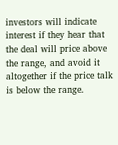investors will indicate interest if they hear that the deal will price above the range, and avoid it altogether if the price talk is below the range.